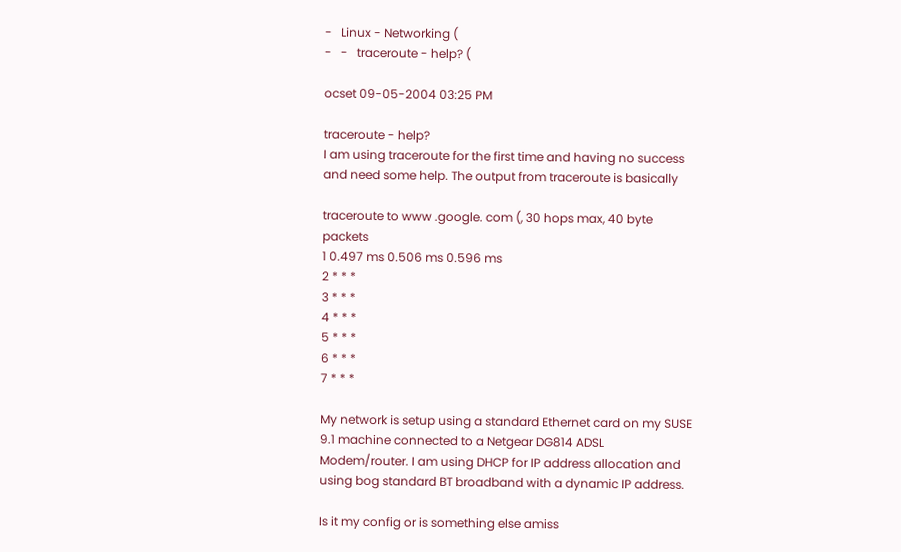-   Linux - Networking (
-   -   traceroute - help? (

ocset 09-05-2004 03:25 PM

traceroute - help?
I am using traceroute for the first time and having no success and need some help. The output from traceroute is basically

traceroute to www .google. com (, 30 hops max, 40 byte packets
1 0.497 ms 0.506 ms 0.596 ms
2 * * *
3 * * *
4 * * *
5 * * *
6 * * *
7 * * *

My network is setup using a standard Ethernet card on my SUSE 9.1 machine connected to a Netgear DG814 ADSL Modem/router. I am using DHCP for IP address allocation and using bog standard BT broadband with a dynamic IP address.

Is it my config or is something else amiss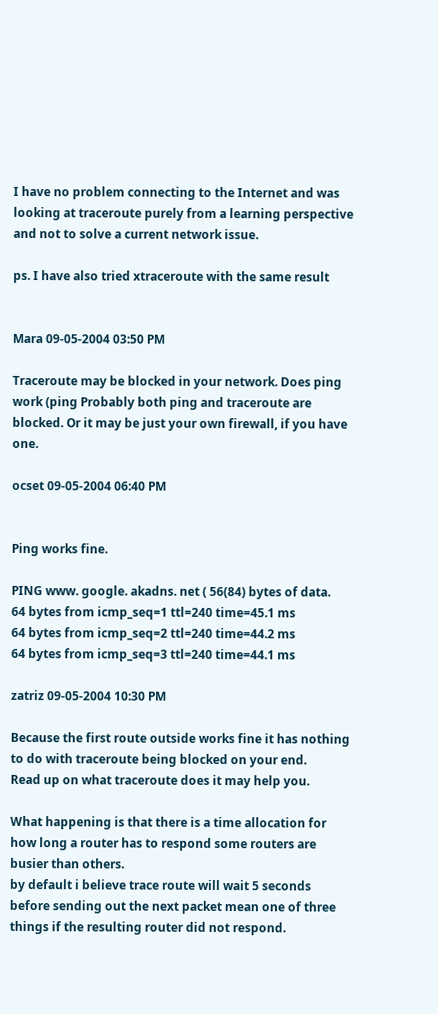I have no problem connecting to the Internet and was looking at traceroute purely from a learning perspective and not to solve a current network issue.

ps. I have also tried xtraceroute with the same result


Mara 09-05-2004 03:50 PM

Traceroute may be blocked in your network. Does ping work (ping Probably both ping and traceroute are blocked. Or it may be just your own firewall, if you have one.

ocset 09-05-2004 06:40 PM


Ping works fine.

PING www. google. akadns. net ( 56(84) bytes of data.
64 bytes from icmp_seq=1 ttl=240 time=45.1 ms
64 bytes from icmp_seq=2 ttl=240 time=44.2 ms
64 bytes from icmp_seq=3 ttl=240 time=44.1 ms

zatriz 09-05-2004 10:30 PM

Because the first route outside works fine it has nothing to do with traceroute being blocked on your end.
Read up on what traceroute does it may help you.

What happening is that there is a time allocation for how long a router has to respond some routers are busier than others.
by default i believe trace route will wait 5 seconds before sending out the next packet mean one of three things if the resulting router did not respond.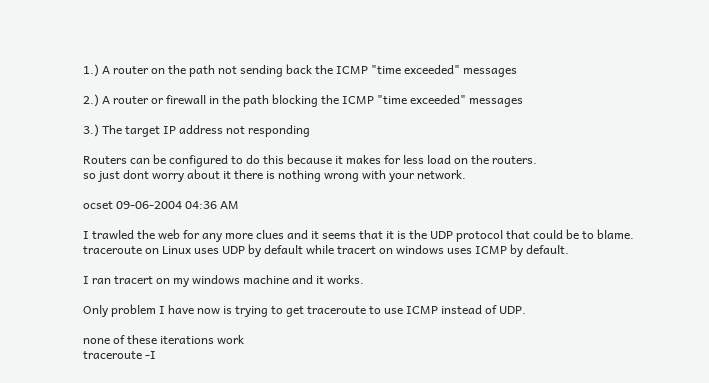1.) A router on the path not sending back the ICMP "time exceeded" messages

2.) A router or firewall in the path blocking the ICMP "time exceeded" messages

3.) The target IP address not responding

Routers can be configured to do this because it makes for less load on the routers.
so just dont worry about it there is nothing wrong with your network.

ocset 09-06-2004 04:36 AM

I trawled the web for any more clues and it seems that it is the UDP protocol that could be to blame. traceroute on Linux uses UDP by default while tracert on windows uses ICMP by default.

I ran tracert on my windows machine and it works.

Only problem I have now is trying to get traceroute to use ICMP instead of UDP.

none of these iterations work
traceroute -I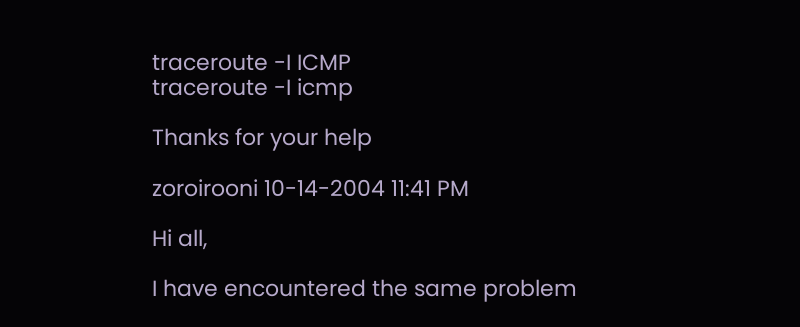traceroute -I ICMP
traceroute -I icmp

Thanks for your help

zoroirooni 10-14-2004 11:41 PM

Hi all,

I have encountered the same problem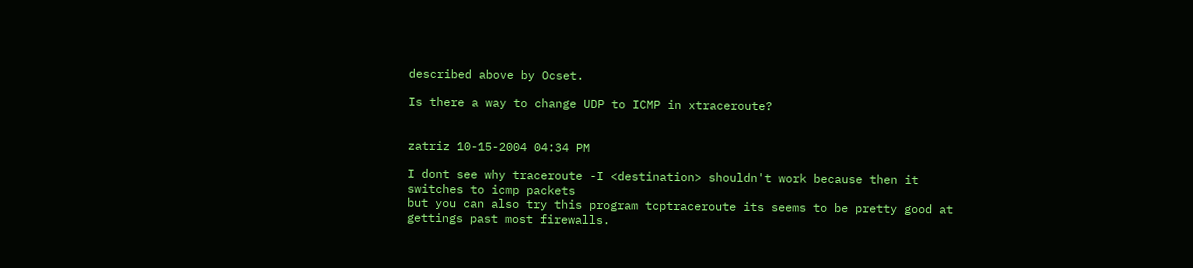described above by Ocset.

Is there a way to change UDP to ICMP in xtraceroute?


zatriz 10-15-2004 04:34 PM

I dont see why traceroute -I <destination> shouldn't work because then it switches to icmp packets
but you can also try this program tcptraceroute its seems to be pretty good at gettings past most firewalls.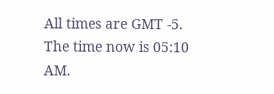All times are GMT -5. The time now is 05:10 AM.